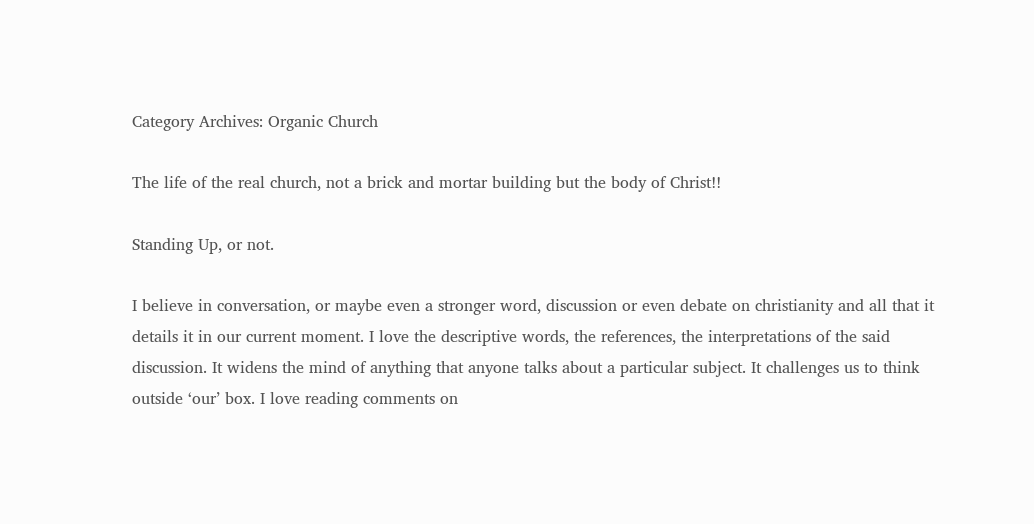Category Archives: Organic Church

The life of the real church, not a brick and mortar building but the body of Christ!!

Standing Up, or not.

I believe in conversation, or maybe even a stronger word, discussion or even debate on christianity and all that it details it in our current moment. I love the descriptive words, the references, the interpretations of the said discussion. It widens the mind of anything that anyone talks about a particular subject. It challenges us to think outside ‘our’ box. I love reading comments on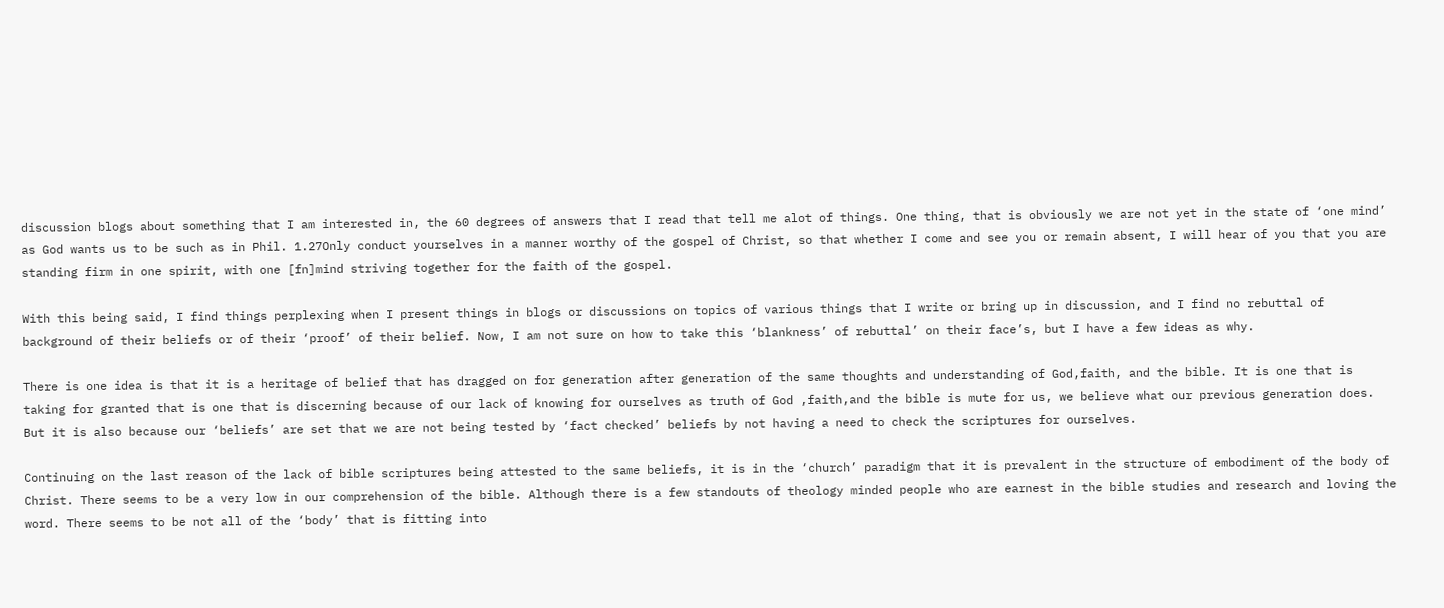discussion blogs about something that I am interested in, the 60 degrees of answers that I read that tell me alot of things. One thing, that is obviously we are not yet in the state of ‘one mind’ as God wants us to be such as in Phil. 1.27Only conduct yourselves in a manner worthy of the gospel of Christ, so that whether I come and see you or remain absent, I will hear of you that you are standing firm in one spirit, with one [fn]mind striving together for the faith of the gospel.

With this being said, I find things perplexing when I present things in blogs or discussions on topics of various things that I write or bring up in discussion, and I find no rebuttal of background of their beliefs or of their ‘proof’ of their belief. Now, I am not sure on how to take this ‘blankness’ of rebuttal’ on their face’s, but I have a few ideas as why.

There is one idea is that it is a heritage of belief that has dragged on for generation after generation of the same thoughts and understanding of God,faith, and the bible. It is one that is taking for granted that is one that is discerning because of our lack of knowing for ourselves as truth of God ,faith,and the bible is mute for us, we believe what our previous generation does. But it is also because our ‘beliefs’ are set that we are not being tested by ‘fact checked’ beliefs by not having a need to check the scriptures for ourselves.

Continuing on the last reason of the lack of bible scriptures being attested to the same beliefs, it is in the ‘church’ paradigm that it is prevalent in the structure of embodiment of the body of Christ. There seems to be a very low in our comprehension of the bible. Although there is a few standouts of theology minded people who are earnest in the bible studies and research and loving the word. There seems to be not all of the ‘body’ that is fitting into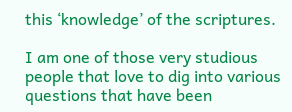this ‘knowledge’ of the scriptures.

I am one of those very studious people that love to dig into various questions that have been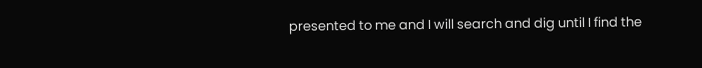presented to me and I will search and dig until I find the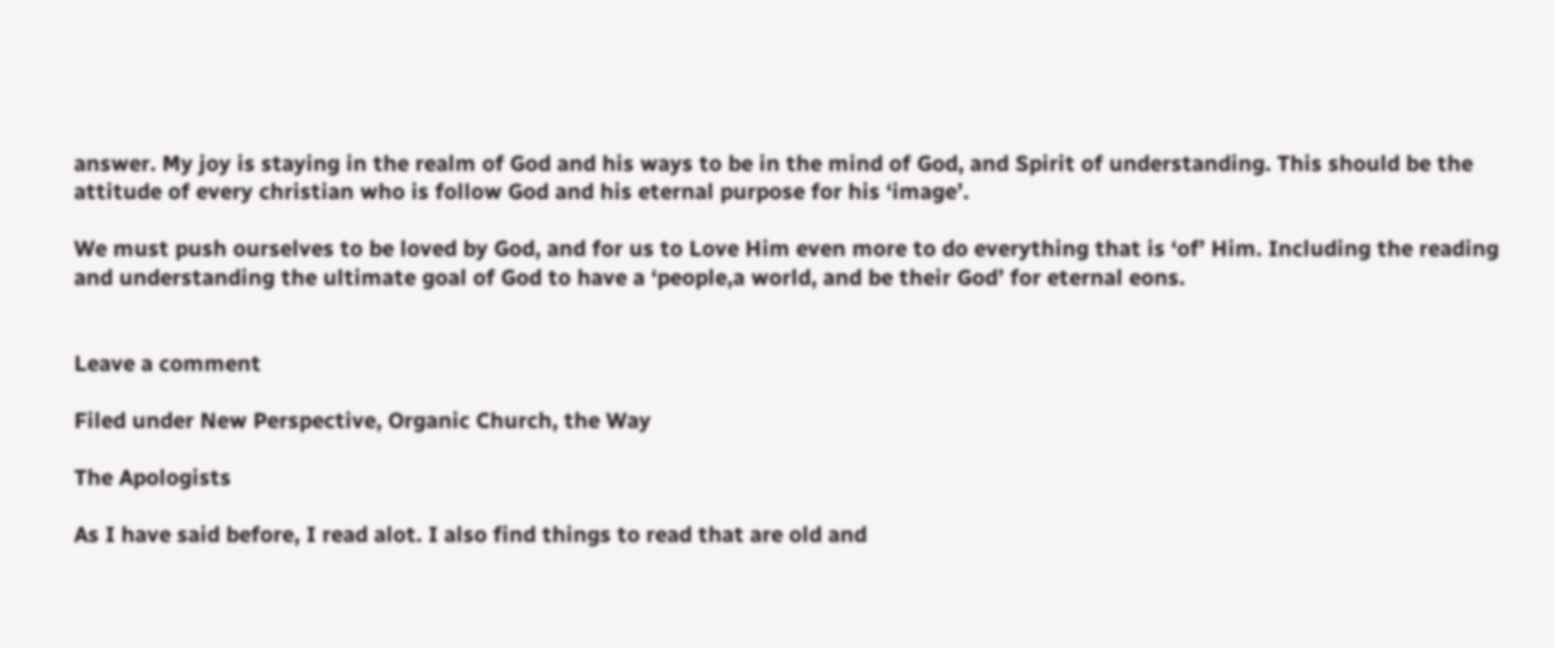answer. My joy is staying in the realm of God and his ways to be in the mind of God, and Spirit of understanding. This should be the attitude of every christian who is follow God and his eternal purpose for his ‘image’.

We must push ourselves to be loved by God, and for us to Love Him even more to do everything that is ‘of’ Him. Including the reading and understanding the ultimate goal of God to have a ‘people,a world, and be their God’ for eternal eons.


Leave a comment

Filed under New Perspective, Organic Church, the Way

The Apologists

As I have said before, I read alot. I also find things to read that are old and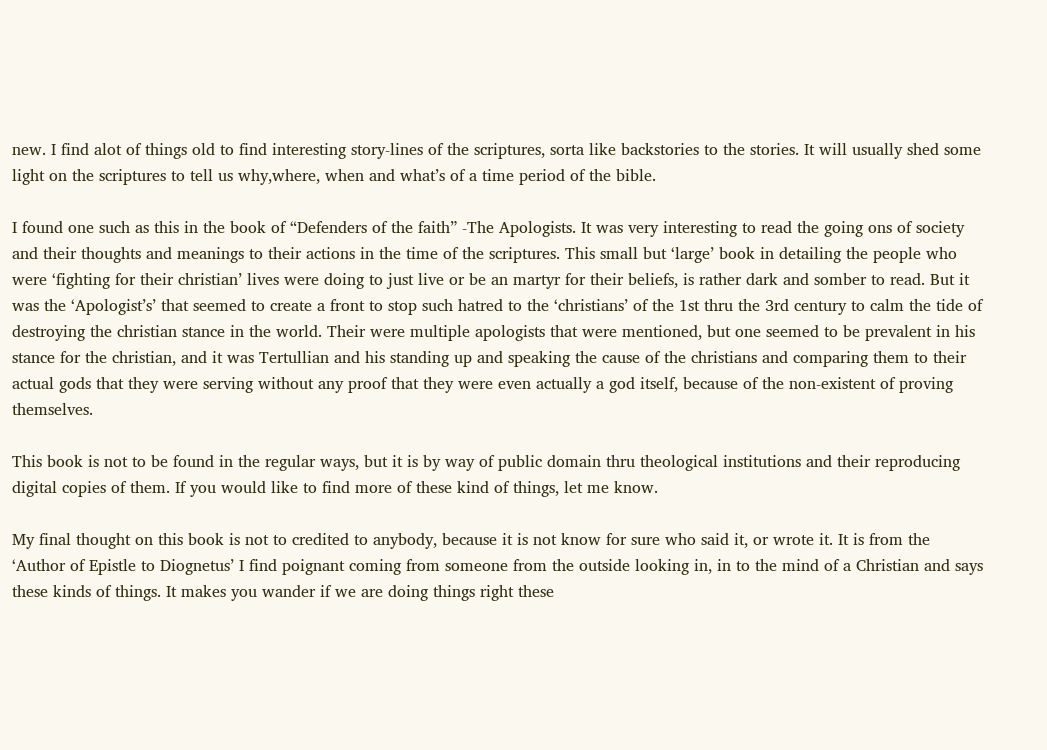new. I find alot of things old to find interesting story-lines of the scriptures, sorta like backstories to the stories. It will usually shed some light on the scriptures to tell us why,where, when and what’s of a time period of the bible.

I found one such as this in the book of “Defenders of the faith” -The Apologists. It was very interesting to read the going ons of society and their thoughts and meanings to their actions in the time of the scriptures. This small but ‘large’ book in detailing the people who were ‘fighting for their christian’ lives were doing to just live or be an martyr for their beliefs, is rather dark and somber to read. But it was the ‘Apologist’s’ that seemed to create a front to stop such hatred to the ‘christians’ of the 1st thru the 3rd century to calm the tide of destroying the christian stance in the world. Their were multiple apologists that were mentioned, but one seemed to be prevalent in his stance for the christian, and it was Tertullian and his standing up and speaking the cause of the christians and comparing them to their actual gods that they were serving without any proof that they were even actually a god itself, because of the non-existent of proving themselves.

This book is not to be found in the regular ways, but it is by way of public domain thru theological institutions and their reproducing digital copies of them. If you would like to find more of these kind of things, let me know.

My final thought on this book is not to credited to anybody, because it is not know for sure who said it, or wrote it. It is from the ‘Author of Epistle to Diognetus’ I find poignant coming from someone from the outside looking in, in to the mind of a Christian and says these kinds of things. It makes you wander if we are doing things right these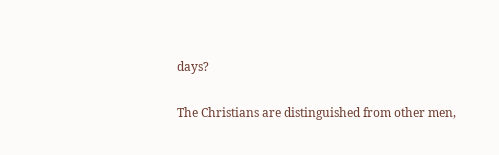days?

The Christians are distinguished from other men,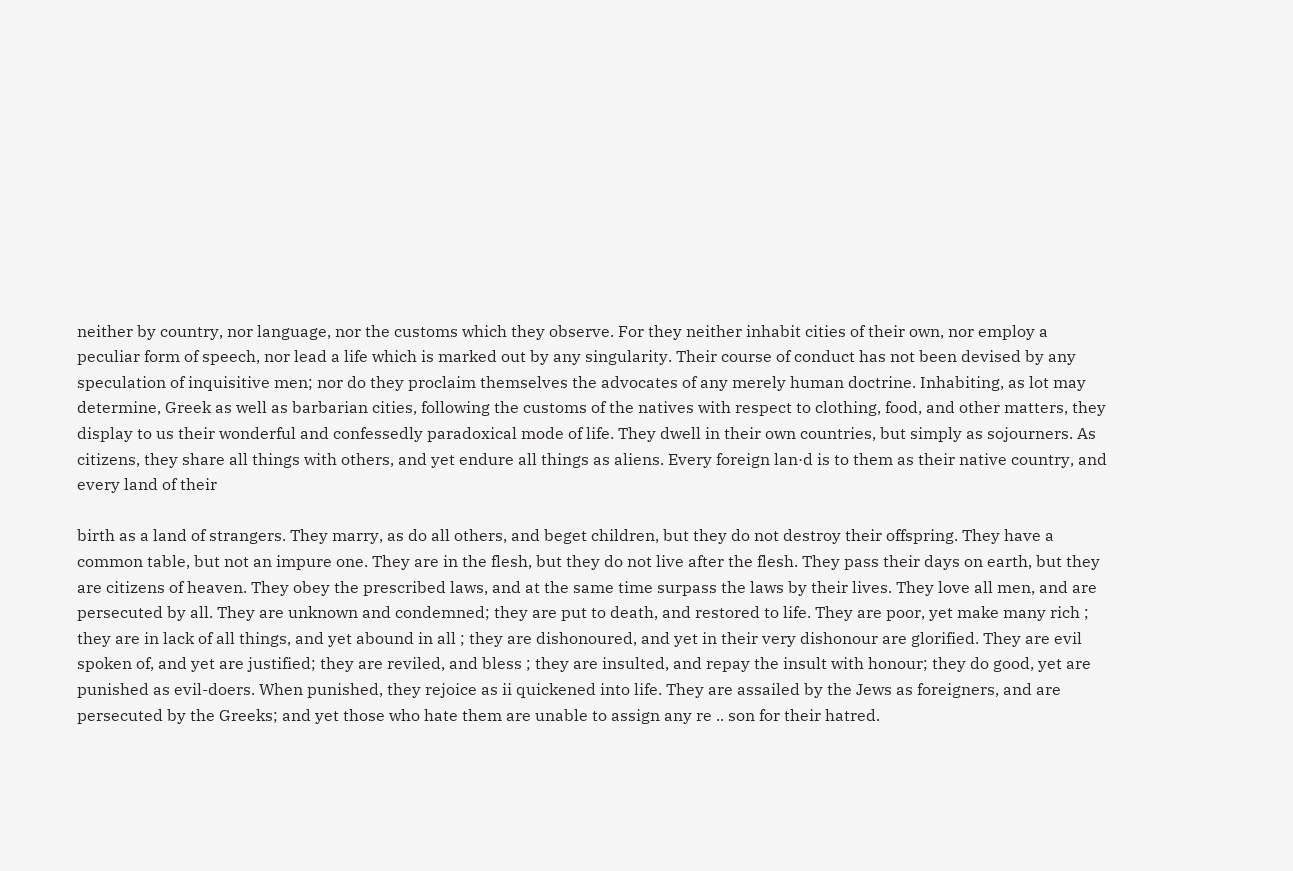neither by country, nor language, nor the customs which they observe. For they neither inhabit cities of their own, nor employ a peculiar form of speech, nor lead a life which is marked out by any singularity. Their course of conduct has not been devised by any speculation of inquisitive men; nor do they proclaim themselves the advocates of any merely human doctrine. Inhabiting, as lot may determine, Greek as well as barbarian cities, following the customs of the natives with respect to clothing, food, and other matters, they display to us their wonderful and confessedly paradoxical mode of life. They dwell in their own countries, but simply as sojourners. As citizens, they share all things with others, and yet endure all things as aliens. Every foreign lan·d is to them as their native country, and every land of their

birth as a land of strangers. They marry, as do all others, and beget children, but they do not destroy their offspring. They have a common table, but not an impure one. They are in the flesh, but they do not live after the flesh. They pass their days on earth, but they are citizens of heaven. They obey the prescribed laws, and at the same time surpass the laws by their lives. They love all men, and are persecuted by all. They are unknown and condemned; they are put to death, and restored to life. They are poor, yet make many rich ; they are in lack of all things, and yet abound in all ; they are dishonoured, and yet in their very dishonour are glorified. They are evil spoken of, and yet are justified; they are reviled, and bless ; they are insulted, and repay the insult with honour; they do good, yet are punished as evil-doers. When punished, they rejoice as ii quickened into life. They are assailed by the Jews as foreigners, and are persecuted by the Greeks; and yet those who hate them are unable to assign any re .. son for their hatred.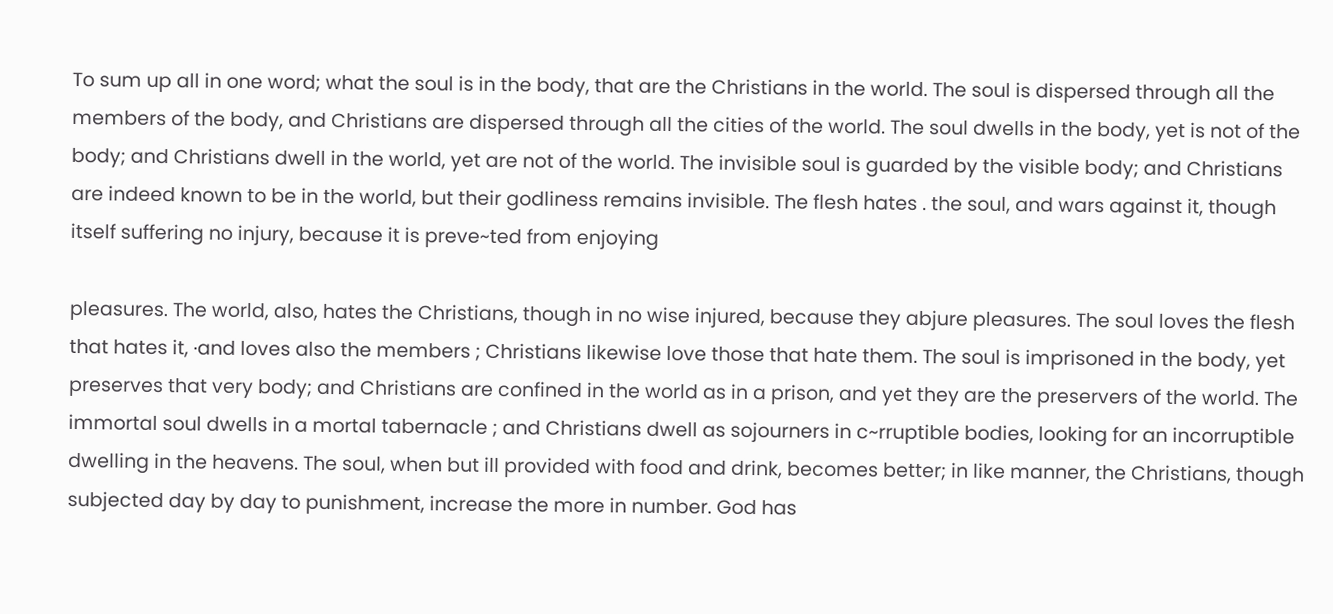To sum up all in one word; what the soul is in the body, that are the Christians in the world. The soul is dispersed through all the members of the body, and Christians are dispersed through all the cities of the world. The soul dwells in the body, yet is not of the body; and Christians dwell in the world, yet are not of the world. The invisible soul is guarded by the visible body; and Christians are indeed known to be in the world, but their godliness remains invisible. The flesh hates . the soul, and wars against it, though itself suffering no injury, because it is preve~ted from enjoying

pleasures. The world, also, hates the Christians, though in no wise injured, because they abjure pleasures. The soul loves the flesh that hates it, ·and loves also the members ; Christians likewise love those that hate them. The soul is imprisoned in the body, yet preserves that very body; and Christians are confined in the world as in a prison, and yet they are the preservers of the world. The immortal soul dwells in a mortal tabernacle ; and Christians dwell as sojourners in c~rruptible bodies, looking for an incorruptible dwelling in the heavens. The soul, when but ill provided with food and drink, becomes better; in like manner, the Christians, though subjected day by day to punishment, increase the more in number. God has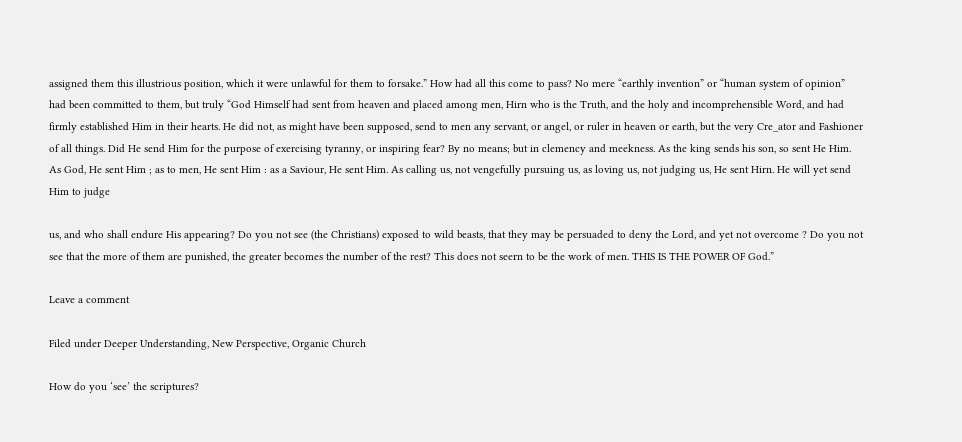assigned them this illustrious position, which it were unlawful for them to forsake.” How had all this come to pass? No mere “earthly invention” or “human system of opinion” had been committed to them, but truly “God Himself had sent from heaven and placed among men, Hirn who is the Truth, and the holy and incomprehensible Word, and had firmly established Him in their hearts. He did not, as might have been supposed, send to men any servant, or angel, or ruler in heaven or earth, but the very Cre_ator and Fashioner of all things. Did He send Him for the purpose of exercising tyranny, or inspiring fear? By no means; but in clemency and meekness. As the king sends his son, so sent He Him. As God, He sent Him ; as to men, He sent Him : as a Saviour, He sent Him. As calling us, not vengefully pursuing us, as loving us, not judging us, He sent Hirn. He will yet send Him to judge

us, and who shall endure His appearing? Do you not see (the Christians) exposed to wild beasts, that they may be persuaded to deny the Lord, and yet not overcome ? Do you not see that the more of them are punished, the greater becomes the number of the rest? This does not seern to be the work of men. THIS IS THE POWER OF God.”

Leave a comment

Filed under Deeper Understanding, New Perspective, Organic Church

How do you ‘see’ the scriptures?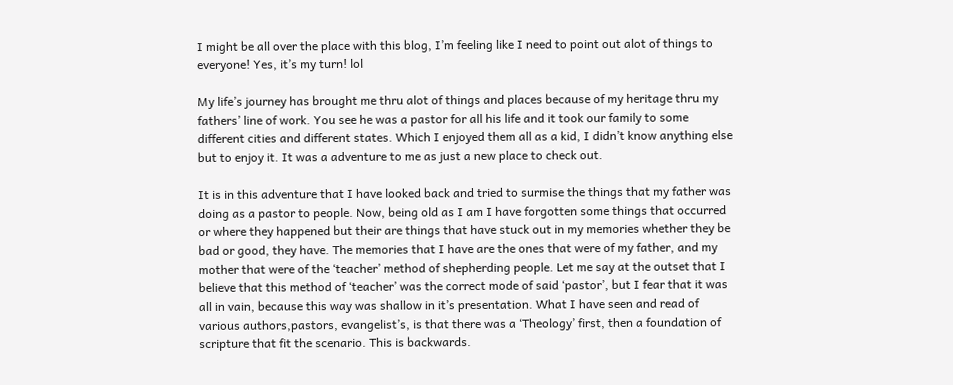I might be all over the place with this blog, I’m feeling like I need to point out alot of things to everyone! Yes, it’s my turn! lol

My life’s journey has brought me thru alot of things and places because of my heritage thru my fathers’ line of work. You see he was a pastor for all his life and it took our family to some different cities and different states. Which I enjoyed them all as a kid, I didn’t know anything else but to enjoy it. It was a adventure to me as just a new place to check out.

It is in this adventure that I have looked back and tried to surmise the things that my father was doing as a pastor to people. Now, being old as I am I have forgotten some things that occurred or where they happened but their are things that have stuck out in my memories whether they be bad or good, they have. The memories that I have are the ones that were of my father, and my mother that were of the ‘teacher’ method of shepherding people. Let me say at the outset that I believe that this method of ‘teacher’ was the correct mode of said ‘pastor’, but I fear that it was all in vain, because this way was shallow in it’s presentation. What I have seen and read of various authors,pastors, evangelist’s, is that there was a ‘Theology’ first, then a foundation of scripture that fit the scenario. This is backwards.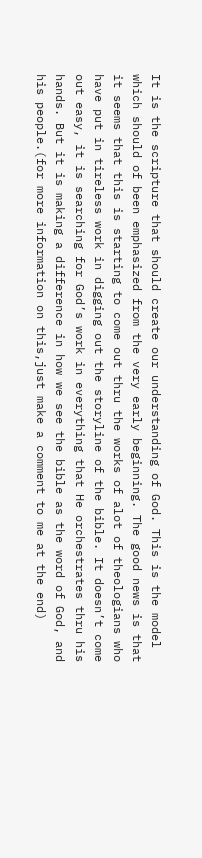It is the scripture that should create our understanding of God. This is the model which should of been emphasized from the very early beginning. The good news is that it seems that this is starting to come out thru the works of alot of theologians who have put in tireless work in digging out the storyline of the bible. It doesn’t come out easy, it is searching for God’s work in everything that He orchestrates thru his hands. But it is making a difference in how we see the bible as the word of God, and his people.(for more information on this,just make a comment to me at the end)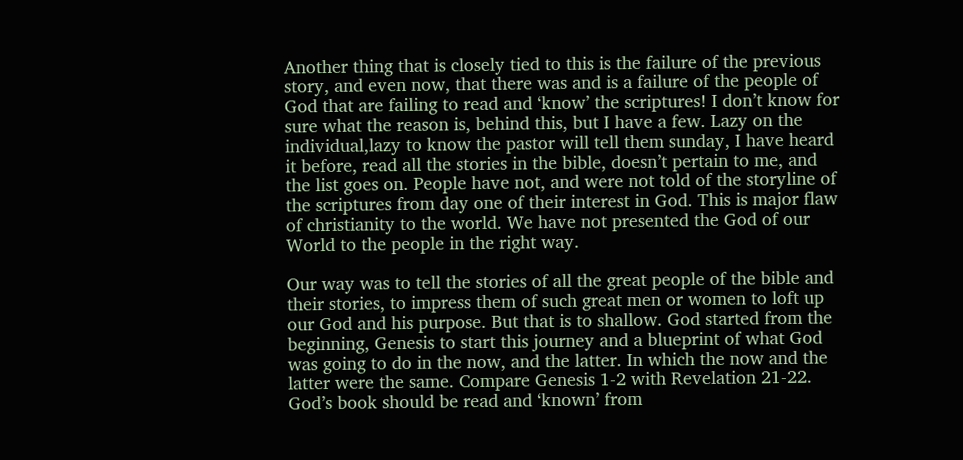Another thing that is closely tied to this is the failure of the previous story, and even now, that there was and is a failure of the people of God that are failing to read and ‘know’ the scriptures! I don’t know for sure what the reason is, behind this, but I have a few. Lazy on the individual,lazy to know the pastor will tell them sunday, I have heard it before, read all the stories in the bible, doesn’t pertain to me, and the list goes on. People have not, and were not told of the storyline of the scriptures from day one of their interest in God. This is major flaw of christianity to the world. We have not presented the God of our World to the people in the right way.

Our way was to tell the stories of all the great people of the bible and their stories, to impress them of such great men or women to loft up our God and his purpose. But that is to shallow. God started from the beginning, Genesis to start this journey and a blueprint of what God was going to do in the now, and the latter. In which the now and the latter were the same. Compare Genesis 1-2 with Revelation 21-22. God’s book should be read and ‘known’ from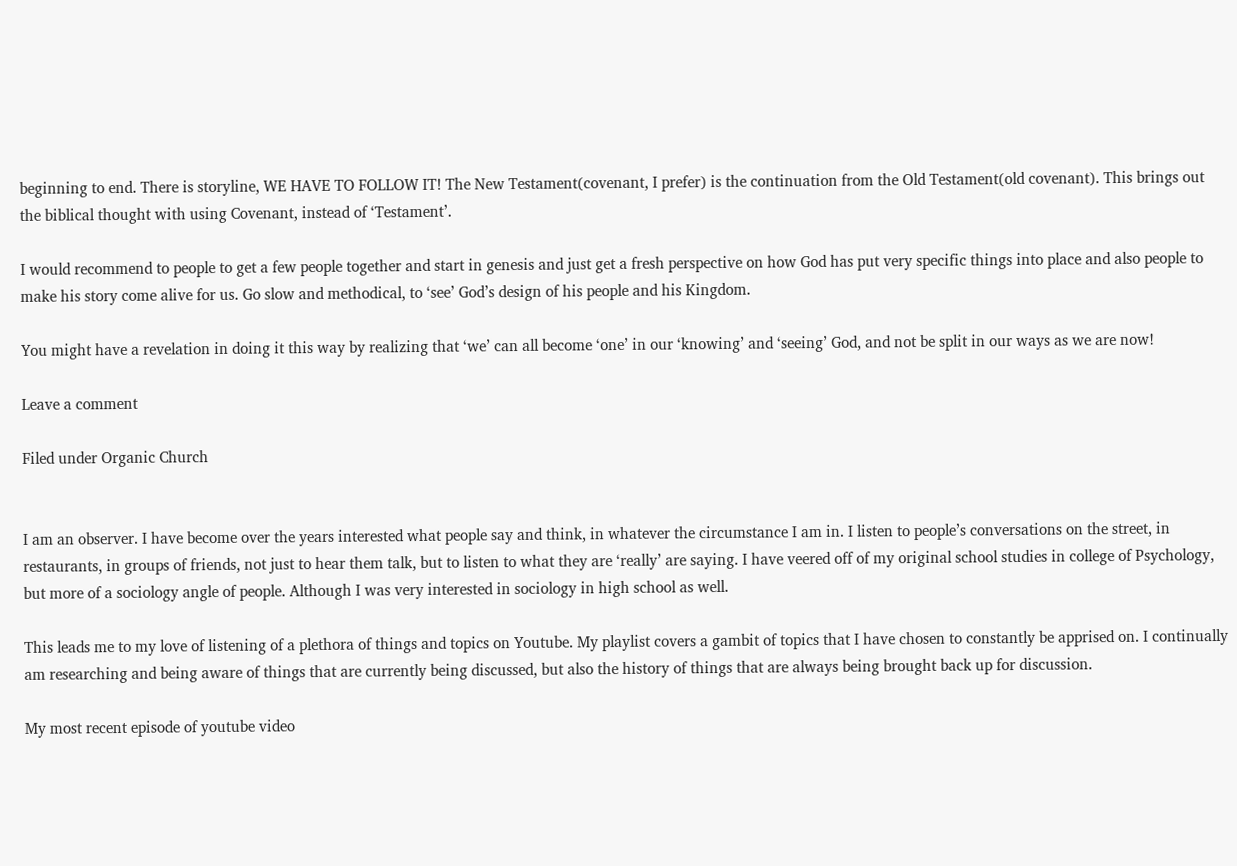beginning to end. There is storyline, WE HAVE TO FOLLOW IT! The New Testament(covenant, I prefer) is the continuation from the Old Testament(old covenant). This brings out the biblical thought with using Covenant, instead of ‘Testament’.

I would recommend to people to get a few people together and start in genesis and just get a fresh perspective on how God has put very specific things into place and also people to make his story come alive for us. Go slow and methodical, to ‘see’ God’s design of his people and his Kingdom.

You might have a revelation in doing it this way by realizing that ‘we’ can all become ‘one’ in our ‘knowing’ and ‘seeing’ God, and not be split in our ways as we are now!

Leave a comment

Filed under Organic Church


I am an observer. I have become over the years interested what people say and think, in whatever the circumstance I am in. I listen to people’s conversations on the street, in restaurants, in groups of friends, not just to hear them talk, but to listen to what they are ‘really’ are saying. I have veered off of my original school studies in college of Psychology, but more of a sociology angle of people. Although I was very interested in sociology in high school as well.

This leads me to my love of listening of a plethora of things and topics on Youtube. My playlist covers a gambit of topics that I have chosen to constantly be apprised on. I continually am researching and being aware of things that are currently being discussed, but also the history of things that are always being brought back up for discussion.

My most recent episode of youtube video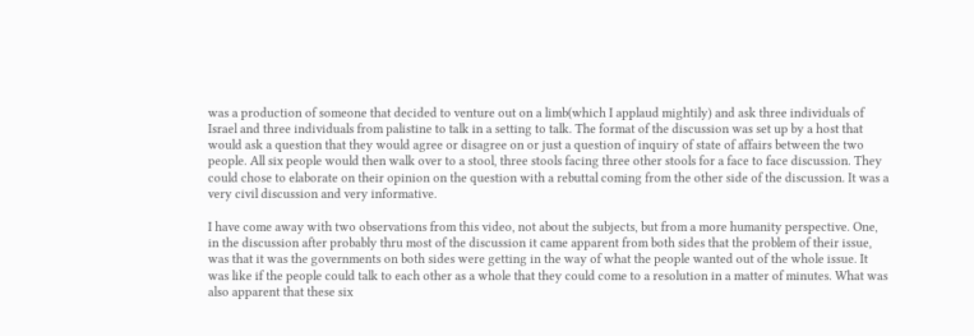was a production of someone that decided to venture out on a limb(which I applaud mightily) and ask three individuals of Israel and three individuals from palistine to talk in a setting to talk. The format of the discussion was set up by a host that would ask a question that they would agree or disagree on or just a question of inquiry of state of affairs between the two people. All six people would then walk over to a stool, three stools facing three other stools for a face to face discussion. They could chose to elaborate on their opinion on the question with a rebuttal coming from the other side of the discussion. It was a very civil discussion and very informative.

I have come away with two observations from this video, not about the subjects, but from a more humanity perspective. One, in the discussion after probably thru most of the discussion it came apparent from both sides that the problem of their issue, was that it was the governments on both sides were getting in the way of what the people wanted out of the whole issue. It was like if the people could talk to each other as a whole that they could come to a resolution in a matter of minutes. What was also apparent that these six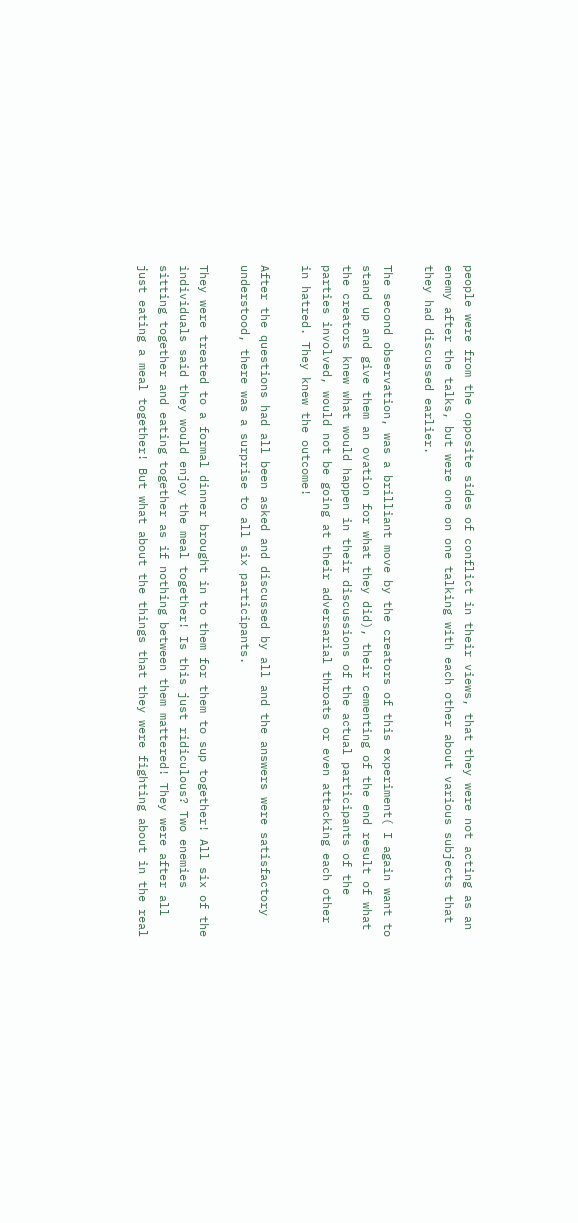people were from the opposite sides of conflict in their views, that they were not acting as an enemy after the talks, but were one on one talking with each other about various subjects that they had discussed earlier.

The second observation, was a brilliant move by the creators of this experiment( I again want to stand up and give them an ovation for what they did), their cementing of the end result of what the creators knew what would happen in their discussions of the actual participants of the parties involved, would not be going at their adversarial throats or even attacking each other in hatred. They knew the outcome!

After the questions had all been asked and discussed by all and the answers were satisfactory understood, there was a surprise to all six participants.

They were treated to a formal dinner brought in to them for them to sup together! All six of the individuals said they would enjoy the meal together! Is this just ridiculous? Two enemies sitting together and eating together as if nothing between them mattered! They were after all just eating a meal together! But what about the things that they were fighting about in the real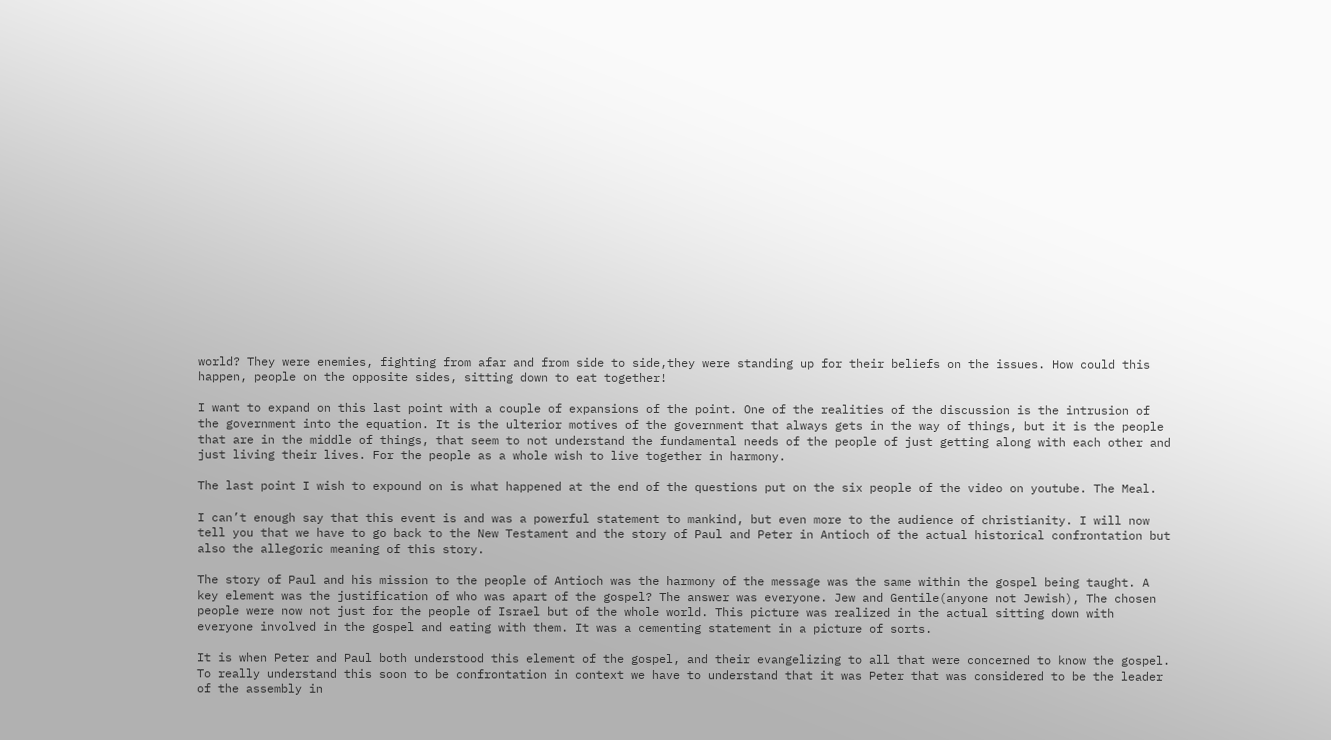world? They were enemies, fighting from afar and from side to side,they were standing up for their beliefs on the issues. How could this happen, people on the opposite sides, sitting down to eat together!

I want to expand on this last point with a couple of expansions of the point. One of the realities of the discussion is the intrusion of the government into the equation. It is the ulterior motives of the government that always gets in the way of things, but it is the people that are in the middle of things, that seem to not understand the fundamental needs of the people of just getting along with each other and just living their lives. For the people as a whole wish to live together in harmony.

The last point I wish to expound on is what happened at the end of the questions put on the six people of the video on youtube. The Meal.

I can’t enough say that this event is and was a powerful statement to mankind, but even more to the audience of christianity. I will now tell you that we have to go back to the New Testament and the story of Paul and Peter in Antioch of the actual historical confrontation but also the allegoric meaning of this story.

The story of Paul and his mission to the people of Antioch was the harmony of the message was the same within the gospel being taught. A key element was the justification of who was apart of the gospel? The answer was everyone. Jew and Gentile(anyone not Jewish), The chosen people were now not just for the people of Israel but of the whole world. This picture was realized in the actual sitting down with everyone involved in the gospel and eating with them. It was a cementing statement in a picture of sorts.

It is when Peter and Paul both understood this element of the gospel, and their evangelizing to all that were concerned to know the gospel. To really understand this soon to be confrontation in context we have to understand that it was Peter that was considered to be the leader of the assembly in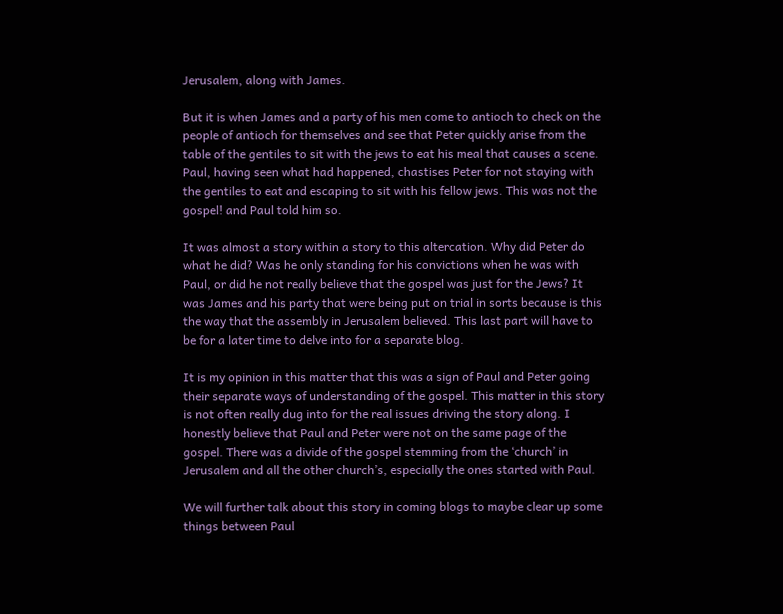Jerusalem, along with James.

But it is when James and a party of his men come to antioch to check on the people of antioch for themselves and see that Peter quickly arise from the table of the gentiles to sit with the jews to eat his meal that causes a scene. Paul, having seen what had happened, chastises Peter for not staying with the gentiles to eat and escaping to sit with his fellow jews. This was not the gospel! and Paul told him so.

It was almost a story within a story to this altercation. Why did Peter do what he did? Was he only standing for his convictions when he was with Paul, or did he not really believe that the gospel was just for the Jews? It was James and his party that were being put on trial in sorts because is this the way that the assembly in Jerusalem believed. This last part will have to be for a later time to delve into for a separate blog.

It is my opinion in this matter that this was a sign of Paul and Peter going their separate ways of understanding of the gospel. This matter in this story is not often really dug into for the real issues driving the story along. I honestly believe that Paul and Peter were not on the same page of the gospel. There was a divide of the gospel stemming from the ‘church’ in Jerusalem and all the other church’s, especially the ones started with Paul.

We will further talk about this story in coming blogs to maybe clear up some things between Paul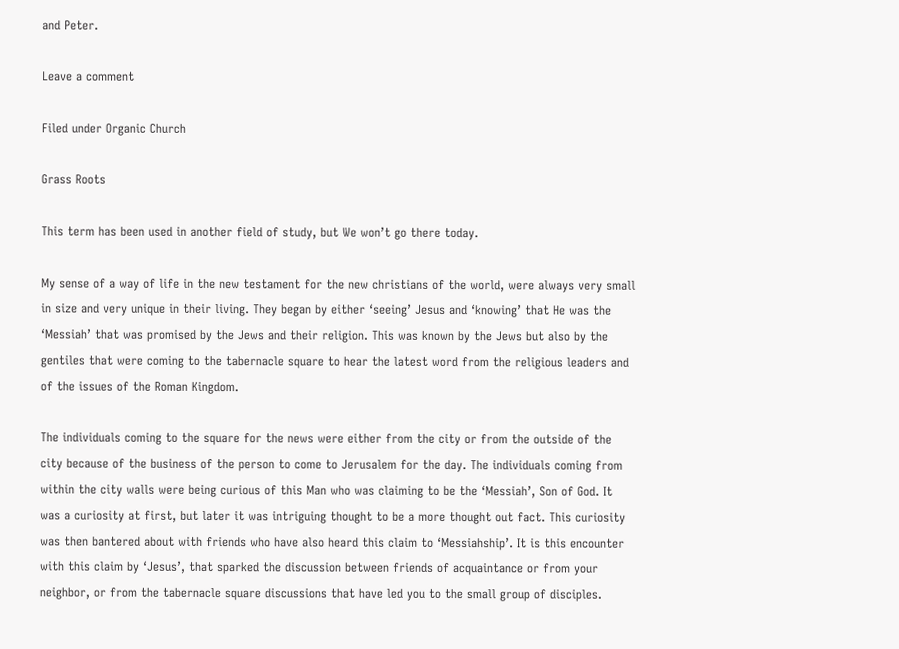and Peter.

Leave a comment

Filed under Organic Church

Grass Roots

This term has been used in another field of study, but We won’t go there today.

My sense of a way of life in the new testament for the new christians of the world, were always very small in size and very unique in their living. They began by either ‘seeing’ Jesus and ‘knowing’ that He was the ‘Messiah’ that was promised by the Jews and their religion. This was known by the Jews but also by the gentiles that were coming to the tabernacle square to hear the latest word from the religious leaders and of the issues of the Roman Kingdom.

The individuals coming to the square for the news were either from the city or from the outside of the city because of the business of the person to come to Jerusalem for the day. The individuals coming from within the city walls were being curious of this Man who was claiming to be the ‘Messiah’, Son of God. It was a curiosity at first, but later it was intriguing thought to be a more thought out fact. This curiosity was then bantered about with friends who have also heard this claim to ‘Messiahship’. It is this encounter with this claim by ‘Jesus’, that sparked the discussion between friends of acquaintance or from your neighbor, or from the tabernacle square discussions that have led you to the small group of disciples.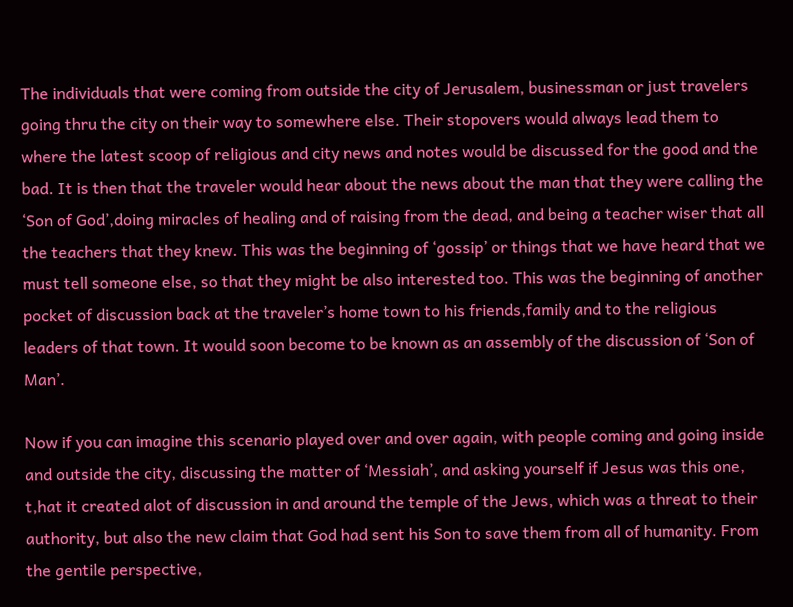The individuals that were coming from outside the city of Jerusalem, businessman or just travelers going thru the city on their way to somewhere else. Their stopovers would always lead them to where the latest scoop of religious and city news and notes would be discussed for the good and the bad. It is then that the traveler would hear about the news about the man that they were calling the ‘Son of God’,doing miracles of healing and of raising from the dead, and being a teacher wiser that all the teachers that they knew. This was the beginning of ‘gossip’ or things that we have heard that we must tell someone else, so that they might be also interested too. This was the beginning of another pocket of discussion back at the traveler’s home town to his friends,family and to the religious leaders of that town. It would soon become to be known as an assembly of the discussion of ‘Son of Man’.

Now if you can imagine this scenario played over and over again, with people coming and going inside and outside the city, discussing the matter of ‘Messiah’, and asking yourself if Jesus was this one, t,hat it created alot of discussion in and around the temple of the Jews, which was a threat to their authority, but also the new claim that God had sent his Son to save them from all of humanity. From the gentile perspective,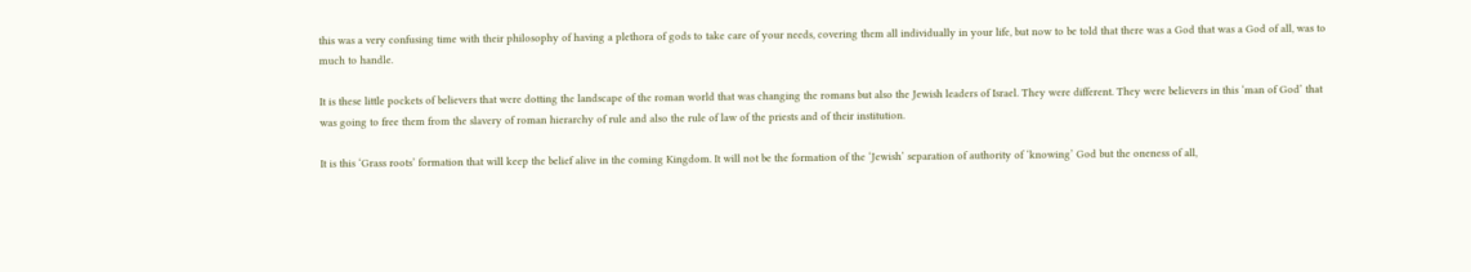this was a very confusing time with their philosophy of having a plethora of gods to take care of your needs, covering them all individually in your life, but now to be told that there was a God that was a God of all, was to much to handle.

It is these little pockets of believers that were dotting the landscape of the roman world that was changing the romans but also the Jewish leaders of Israel. They were different. They were believers in this ‘man of God’ that was going to free them from the slavery of roman hierarchy of rule and also the rule of law of the priests and of their institution.

It is this ‘Grass roots’ formation that will keep the belief alive in the coming Kingdom. It will not be the formation of the ‘Jewish’ separation of authority of ‘knowing’ God but the oneness of all,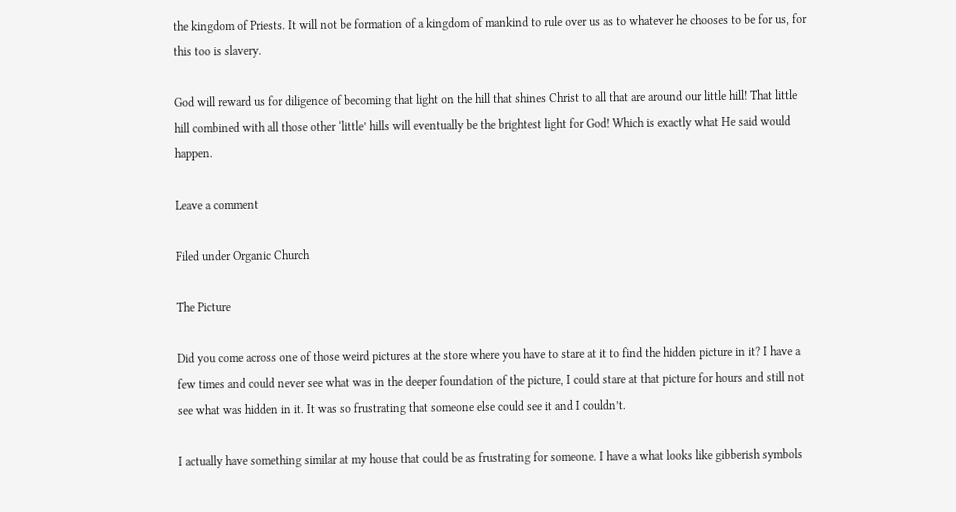the kingdom of Priests. It will not be formation of a kingdom of mankind to rule over us as to whatever he chooses to be for us, for this too is slavery.

God will reward us for diligence of becoming that light on the hill that shines Christ to all that are around our little hill! That little hill combined with all those other ‘little’ hills will eventually be the brightest light for God! Which is exactly what He said would happen.

Leave a comment

Filed under Organic Church

The Picture

Did you come across one of those weird pictures at the store where you have to stare at it to find the hidden picture in it? I have a few times and could never see what was in the deeper foundation of the picture, I could stare at that picture for hours and still not see what was hidden in it. It was so frustrating that someone else could see it and I couldn’t.

I actually have something similar at my house that could be as frustrating for someone. I have a what looks like gibberish symbols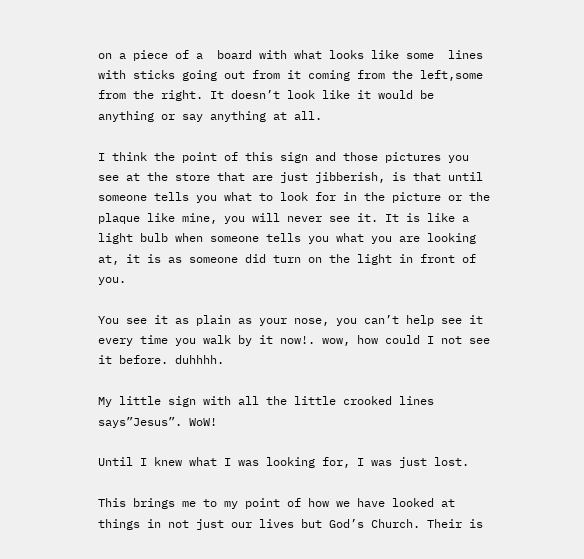on a piece of a  board with what looks like some  lines with sticks going out from it coming from the left,some from the right. It doesn’t look like it would be anything or say anything at all.

I think the point of this sign and those pictures you see at the store that are just jibberish, is that until someone tells you what to look for in the picture or the plaque like mine, you will never see it. It is like a light bulb when someone tells you what you are looking at, it is as someone did turn on the light in front of you.

You see it as plain as your nose, you can’t help see it every time you walk by it now!. wow, how could I not see it before. duhhhh.

My little sign with all the little crooked lines says”Jesus”. WoW!

Until I knew what I was looking for, I was just lost.

This brings me to my point of how we have looked at things in not just our lives but God’s Church. Their is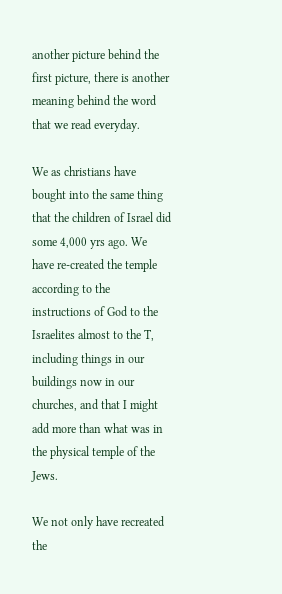another picture behind the first picture, there is another meaning behind the word that we read everyday.

We as christians have bought into the same thing that the children of Israel did some 4,000 yrs ago. We have re-created the temple according to the instructions of God to the Israelites almost to the T, including things in our buildings now in our churches, and that I might add more than what was in the physical temple of the Jews.

We not only have recreated the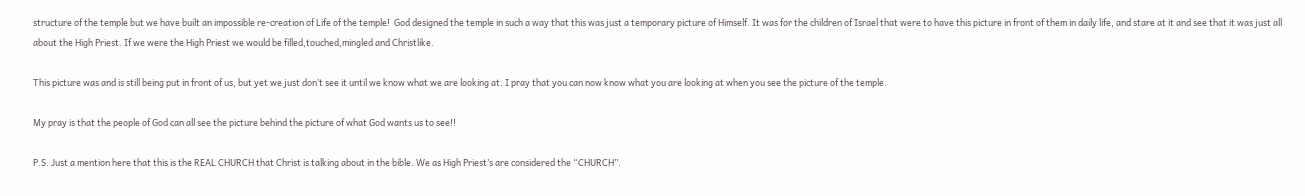structure of the temple but we have built an impossible re-creation of Life of the temple!  God designed the temple in such a way that this was just a temporary picture of Himself. It was for the children of Israel that were to have this picture in front of them in daily life, and stare at it and see that it was just all about the High Priest. If we were the High Priest we would be filled,touched,mingled and Christlike.

This picture was and is still being put in front of us, but yet we just don’t see it until we know what we are looking at. I pray that you can now know what you are looking at when you see the picture of the temple.

My pray is that the people of God can all see the picture behind the picture of what God wants us to see!!

P.S. Just a mention here that this is the REAL CHURCH that Christ is talking about in the bible. We as High Priest’s are considered the “CHURCH”.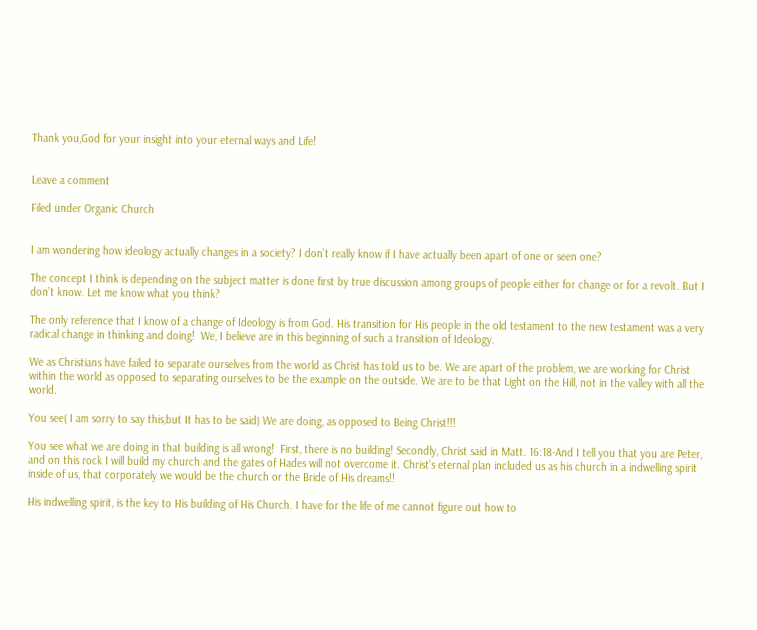Thank you,God for your insight into your eternal ways and Life!


Leave a comment

Filed under Organic Church


I am wondering how ideology actually changes in a society? I don’t really know if I have actually been apart of one or seen one?

The concept I think is depending on the subject matter is done first by true discussion among groups of people either for change or for a revolt. But I don’t know. Let me know what you think?

The only reference that I know of a change of Ideology is from God. His transition for His people in the old testament to the new testament was a very radical change in thinking and doing!  We, I believe are in this beginning of such a transition of Ideology.

We as Christians have failed to separate ourselves from the world as Christ has told us to be. We are apart of the problem, we are working for Christ within the world as opposed to separating ourselves to be the example on the outside. We are to be that Light on the Hill, not in the valley with all the world.

You see( I am sorry to say this,but It has to be said) We are doing, as opposed to Being Christ!!!

You see what we are doing in that building is all wrong!  First, there is no building! Secondly, Christ said in Matt. 16:18-And I tell you that you are Peter, and on this rock I will build my church and the gates of Hades will not overcome it. Christ’s eternal plan included us as his church in a indwelling spirit inside of us, that corporately we would be the church or the Bride of His dreams!!

His indwelling spirit, is the key to His building of His Church. I have for the life of me cannot figure out how to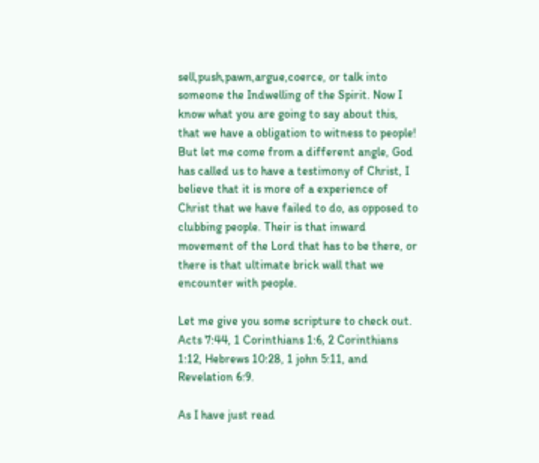sell,push,pawn,argue,coerce, or talk into someone the Indwelling of the Spirit. Now I know what you are going to say about this, that we have a obligation to witness to people! But let me come from a different angle, God has called us to have a testimony of Christ, I believe that it is more of a experience of Christ that we have failed to do, as opposed to clubbing people. Their is that inward movement of the Lord that has to be there, or there is that ultimate brick wall that we encounter with people.

Let me give you some scripture to check out. Acts 7:44, 1 Corinthians 1:6, 2 Corinthians 1:12, Hebrews 10:28, 1 john 5:11, and  Revelation 6:9.

As I have just read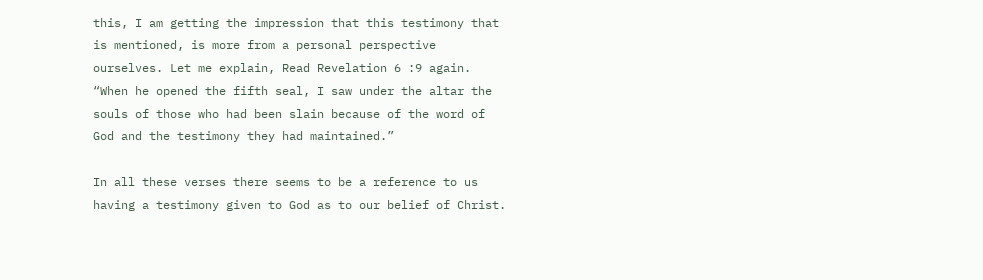this, I am getting the impression that this testimony that is mentioned, is more from a personal perspective ourselves. Let me explain, Read Revelation 6 :9 again.  “When he opened the fifth seal, I saw under the altar the souls of those who had been slain because of the word of God and the testimony they had maintained.”

In all these verses there seems to be a reference to us having a testimony given to God as to our belief of Christ.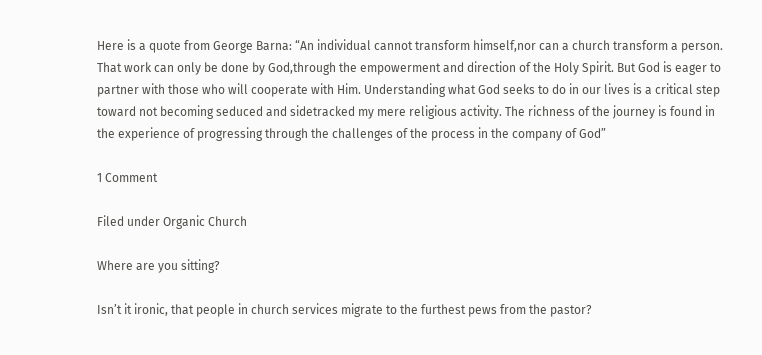Here is a quote from George Barna: “An individual cannot transform himself,nor can a church transform a person. That work can only be done by God,through the empowerment and direction of the Holy Spirit. But God is eager to partner with those who will cooperate with Him. Understanding what God seeks to do in our lives is a critical step toward not becoming seduced and sidetracked my mere religious activity. The richness of the journey is found in the experience of progressing through the challenges of the process in the company of God”

1 Comment

Filed under Organic Church

Where are you sitting?

Isn’t it ironic, that people in church services migrate to the furthest pews from the pastor?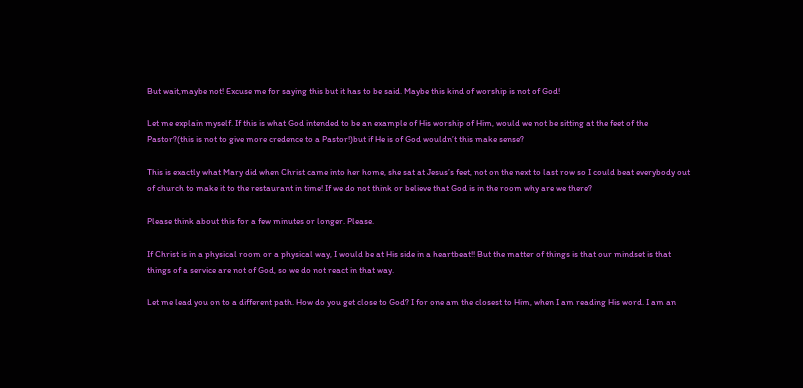But wait,maybe not! Excuse me for saying this but it has to be said. Maybe this kind of worship is not of God!

Let me explain myself. If this is what God intended to be an example of His worship of Him, would we not be sitting at the feet of the Pastor?(this is not to give more credence to a Pastor!)but if He is of God wouldn’t this make sense?

This is exactly what Mary did when Christ came into her home, she sat at Jesus’s feet, not on the next to last row so I could beat everybody out of church to make it to the restaurant in time! If we do not think or believe that God is in the room why are we there?

Please think about this for a few minutes or longer. Please.

If Christ is in a physical room or a physical way, I would be at His side in a heartbeat!! But the matter of things is that our mindset is that things of a service are not of God, so we do not react in that way.

Let me lead you on to a different path. How do you get close to God? I for one am the closest to Him, when I am reading His word. I am an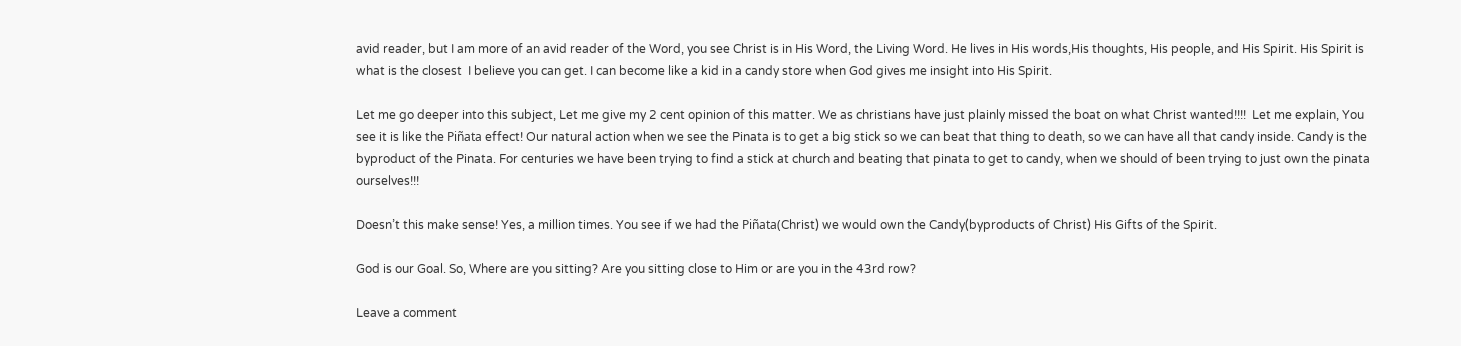avid reader, but I am more of an avid reader of the Word, you see Christ is in His Word, the Living Word. He lives in His words,His thoughts, His people, and His Spirit. His Spirit is what is the closest  I believe you can get. I can become like a kid in a candy store when God gives me insight into His Spirit.

Let me go deeper into this subject, Let me give my 2 cent opinion of this matter. We as christians have just plainly missed the boat on what Christ wanted!!!!  Let me explain, You see it is like the Piñata effect! Our natural action when we see the Pinata is to get a big stick so we can beat that thing to death, so we can have all that candy inside. Candy is the byproduct of the Pinata. For centuries we have been trying to find a stick at church and beating that pinata to get to candy, when we should of been trying to just own the pinata ourselves!!!

Doesn’t this make sense! Yes, a million times. You see if we had the Piñata(Christ) we would own the Candy(byproducts of Christ) His Gifts of the Spirit.

God is our Goal. So, Where are you sitting? Are you sitting close to Him or are you in the 43rd row?

Leave a comment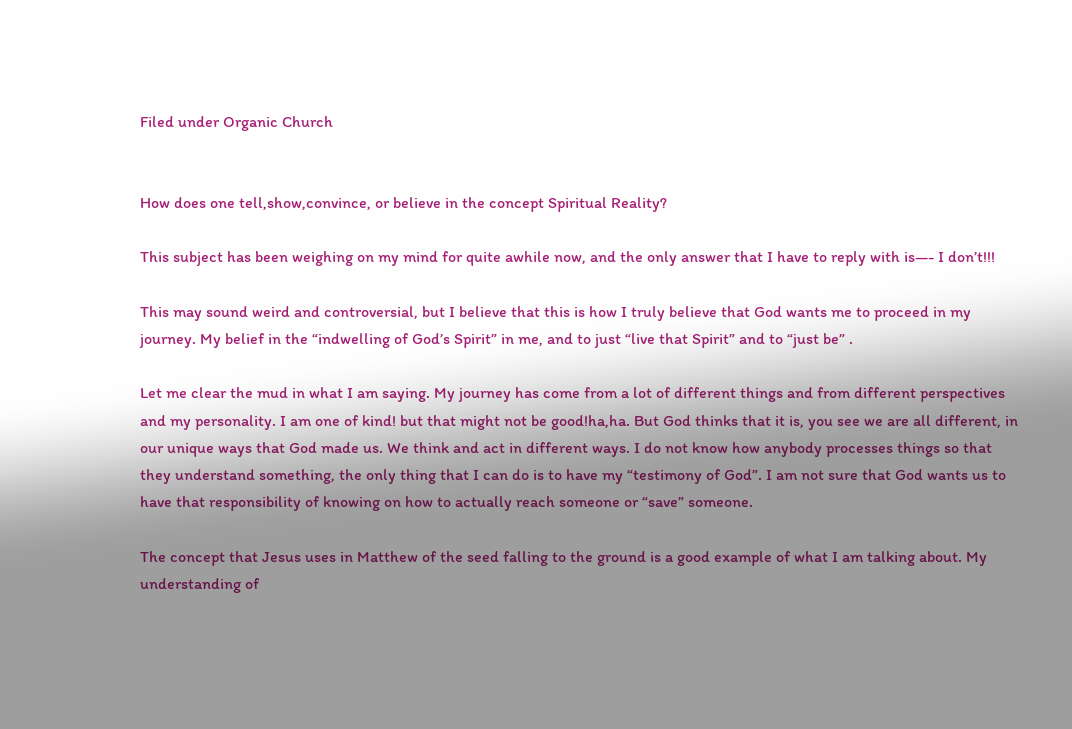Filed under Organic Church


How does one tell,show,convince, or believe in the concept Spiritual Reality?

This subject has been weighing on my mind for quite awhile now, and the only answer that I have to reply with is—- I don’t!!!

This may sound weird and controversial, but I believe that this is how I truly believe that God wants me to proceed in my journey. My belief in the “indwelling of God’s Spirit” in me, and to just “live that Spirit” and to “just be” .

Let me clear the mud in what I am saying. My journey has come from a lot of different things and from different perspectives and my personality. I am one of kind! but that might not be good!ha,ha. But God thinks that it is, you see we are all different, in our unique ways that God made us. We think and act in different ways. I do not know how anybody processes things so that they understand something, the only thing that I can do is to have my “testimony of God”. I am not sure that God wants us to have that responsibility of knowing on how to actually reach someone or “save” someone.

The concept that Jesus uses in Matthew of the seed falling to the ground is a good example of what I am talking about. My understanding of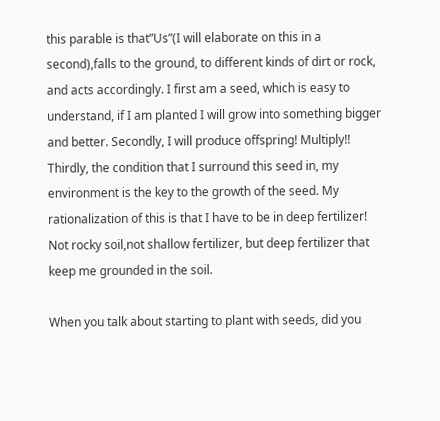this parable is that”Us”(I will elaborate on this in a second),falls to the ground, to different kinds of dirt or rock, and acts accordingly. I first am a seed, which is easy to understand, if I am planted I will grow into something bigger and better. Secondly, I will produce offspring! Multiply!! Thirdly, the condition that I surround this seed in, my environment is the key to the growth of the seed. My rationalization of this is that I have to be in deep fertilizer! Not rocky soil,not shallow fertilizer, but deep fertilizer that keep me grounded in the soil.

When you talk about starting to plant with seeds, did you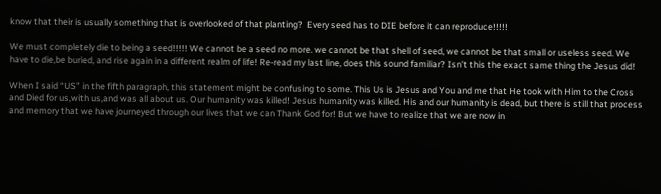know that their is usually something that is overlooked of that planting?  Every seed has to DIE before it can reproduce!!!!!

We must completely die to being a seed!!!!! We cannot be a seed no more. we cannot be that shell of seed, we cannot be that small or useless seed. We have to die,be buried, and rise again in a different realm of life! Re-read my last line, does this sound familiar? Isn’t this the exact same thing the Jesus did!

When I said “US” in the fifth paragraph, this statement might be confusing to some. This Us is Jesus and You and me that He took with Him to the Cross and Died for us,with us,and was all about us. Our humanity was killed! Jesus humanity was killed. His and our humanity is dead, but there is still that process and memory that we have journeyed through our lives that we can Thank God for! But we have to realize that we are now in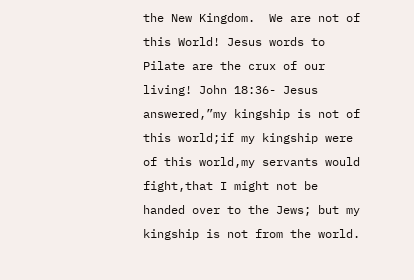the New Kingdom.  We are not of this World! Jesus words to Pilate are the crux of our living! John 18:36- Jesus answered,”my kingship is not of this world;if my kingship were of this world,my servants would fight,that I might not be handed over to the Jews; but my kingship is not from the world.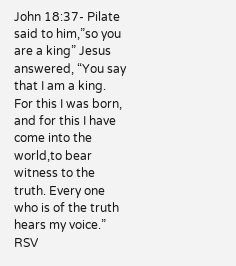John 18:37- Pilate said to him,”so you are a king” Jesus answered, “You say that I am a king. For this I was born, and for this I have come into the world,to bear witness to the truth. Every one who is of the truth hears my voice.” RSV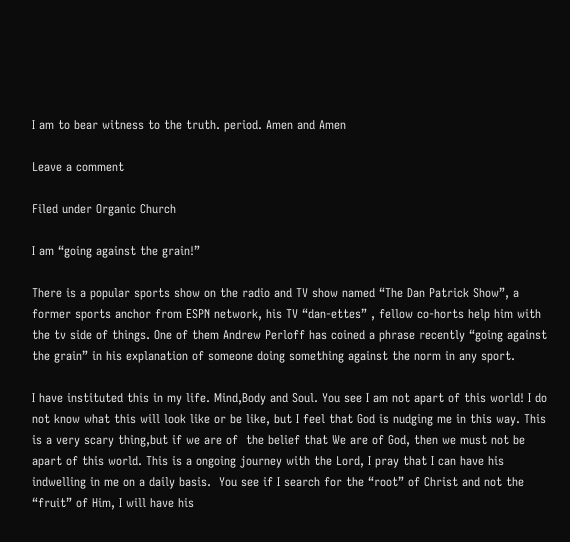I am to bear witness to the truth. period. Amen and Amen

Leave a comment

Filed under Organic Church

I am “going against the grain!”

There is a popular sports show on the radio and TV show named “The Dan Patrick Show”, a former sports anchor from ESPN network, his TV “dan-ettes” , fellow co-horts help him with the tv side of things. One of them Andrew Perloff has coined a phrase recently “going against the grain” in his explanation of someone doing something against the norm in any sport.

I have instituted this in my life. Mind,Body and Soul. You see I am not apart of this world! I do not know what this will look like or be like, but I feel that God is nudging me in this way. This is a very scary thing,but if we are of  the belief that We are of God, then we must not be apart of this world. This is a ongoing journey with the Lord, I pray that I can have his indwelling in me on a daily basis.  You see if I search for the “root” of Christ and not the “fruit” of Him, I will have his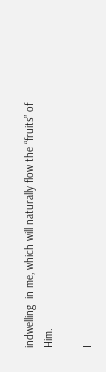indwelling  in me, which will naturally flow the “fruits” of Him.

I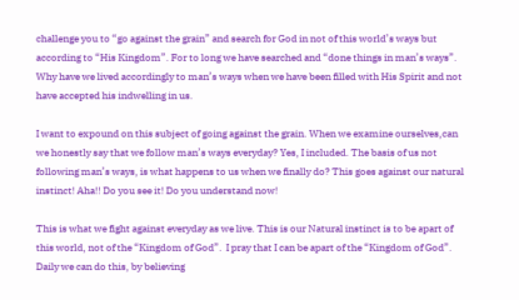challenge you to “go against the grain” and search for God in not of this world’s ways but according to “His Kingdom”. For to long we have searched and “done things in man’s ways”.  Why have we lived accordingly to man’s ways when we have been filled with His Spirit and not have accepted his indwelling in us.

I want to expound on this subject of going against the grain. When we examine ourselves,can we honestly say that we follow man’s ways everyday? Yes, I included. The basis of us not following man’s ways, is what happens to us when we finally do? This goes against our natural instinct! Aha!! Do you see it! Do you understand now!

This is what we fight against everyday as we live. This is our Natural instinct is to be apart of this world, not of the “Kingdom of God”.  I pray that I can be apart of the “Kingdom of God”. Daily we can do this, by believing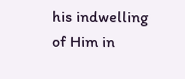his indwelling of Him in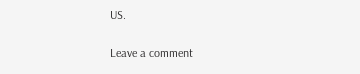US.

Leave a comment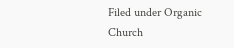Filed under Organic Church